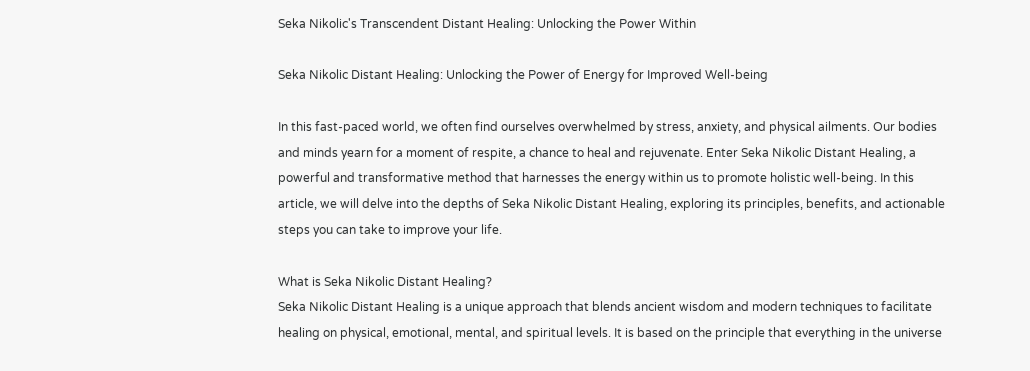Seka Nikolic's Transcendent Distant Healing: Unlocking the Power Within

Seka Nikolic Distant Healing: Unlocking the Power of Energy for Improved Well-being

In this fast-paced world, we often find ourselves overwhelmed by stress, anxiety, and physical ailments. Our bodies and minds yearn for a moment of respite, a chance to heal and rejuvenate. Enter Seka Nikolic Distant Healing, a powerful and transformative method that harnesses the energy within us to promote holistic well-being. In this article, we will delve into the depths of Seka Nikolic Distant Healing, exploring its principles, benefits, and actionable steps you can take to improve your life.

What is Seka Nikolic Distant Healing?
Seka Nikolic Distant Healing is a unique approach that blends ancient wisdom and modern techniques to facilitate healing on physical, emotional, mental, and spiritual levels. It is based on the principle that everything in the universe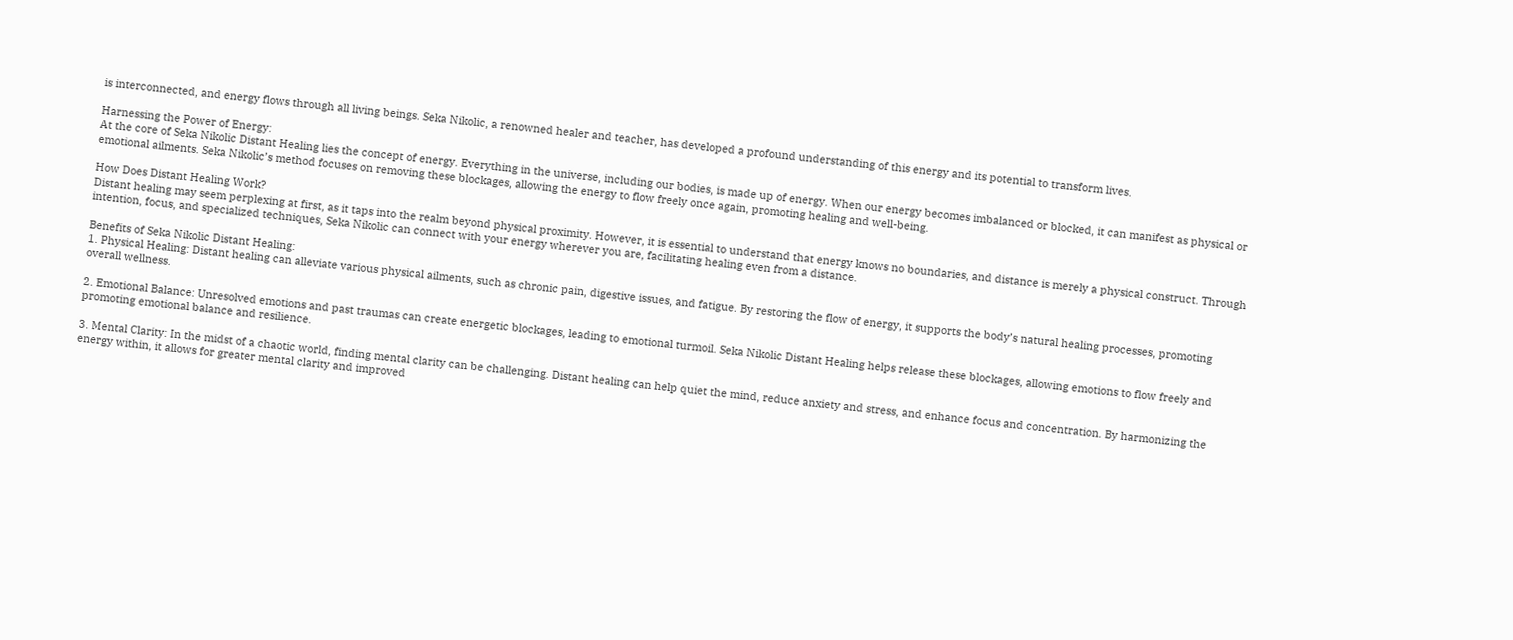is interconnected, and energy flows through all living beings. Seka Nikolic, a renowned healer and teacher, has developed a profound understanding of this energy and its potential to transform lives.

Harnessing the Power of Energy:
At the core of Seka Nikolic Distant Healing lies the concept of energy. Everything in the universe, including our bodies, is made up of energy. When our energy becomes imbalanced or blocked, it can manifest as physical or emotional ailments. Seka Nikolic’s method focuses on removing these blockages, allowing the energy to flow freely once again, promoting healing and well-being.

How Does Distant Healing Work?
Distant healing may seem perplexing at first, as it taps into the realm beyond physical proximity. However, it is essential to understand that energy knows no boundaries, and distance is merely a physical construct. Through intention, focus, and specialized techniques, Seka Nikolic can connect with your energy wherever you are, facilitating healing even from a distance.

Benefits of Seka Nikolic Distant Healing:
1. Physical Healing: Distant healing can alleviate various physical ailments, such as chronic pain, digestive issues, and fatigue. By restoring the flow of energy, it supports the body’s natural healing processes, promoting overall wellness.

2. Emotional Balance: Unresolved emotions and past traumas can create energetic blockages, leading to emotional turmoil. Seka Nikolic Distant Healing helps release these blockages, allowing emotions to flow freely and promoting emotional balance and resilience.

3. Mental Clarity: In the midst of a chaotic world, finding mental clarity can be challenging. Distant healing can help quiet the mind, reduce anxiety and stress, and enhance focus and concentration. By harmonizing the energy within, it allows for greater mental clarity and improved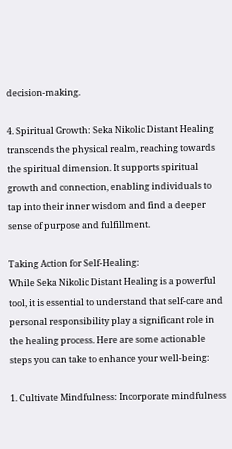decision-making.

4. Spiritual Growth: Seka Nikolic Distant Healing transcends the physical realm, reaching towards the spiritual dimension. It supports spiritual growth and connection, enabling individuals to tap into their inner wisdom and find a deeper sense of purpose and fulfillment.

Taking Action for Self-Healing:
While Seka Nikolic Distant Healing is a powerful tool, it is essential to understand that self-care and personal responsibility play a significant role in the healing process. Here are some actionable steps you can take to enhance your well-being:

1. Cultivate Mindfulness: Incorporate mindfulness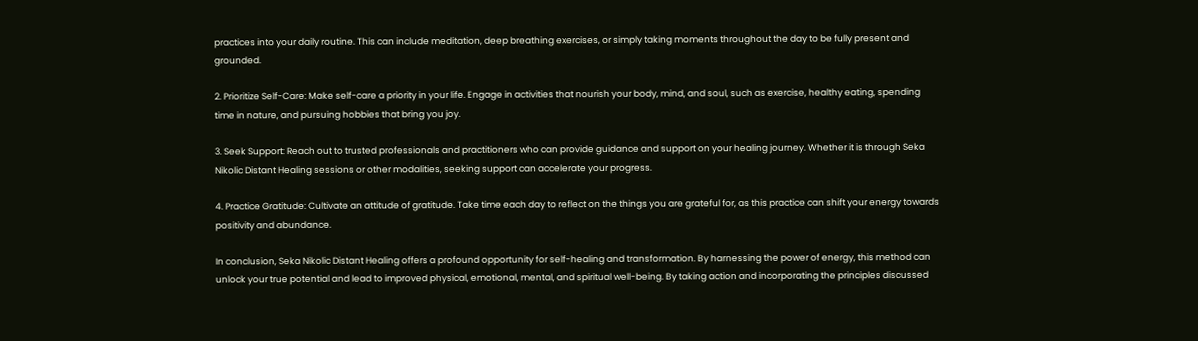practices into your daily routine. This can include meditation, deep breathing exercises, or simply taking moments throughout the day to be fully present and grounded.

2. Prioritize Self-Care: Make self-care a priority in your life. Engage in activities that nourish your body, mind, and soul, such as exercise, healthy eating, spending time in nature, and pursuing hobbies that bring you joy.

3. Seek Support: Reach out to trusted professionals and practitioners who can provide guidance and support on your healing journey. Whether it is through Seka Nikolic Distant Healing sessions or other modalities, seeking support can accelerate your progress.

4. Practice Gratitude: Cultivate an attitude of gratitude. Take time each day to reflect on the things you are grateful for, as this practice can shift your energy towards positivity and abundance.

In conclusion, Seka Nikolic Distant Healing offers a profound opportunity for self-healing and transformation. By harnessing the power of energy, this method can unlock your true potential and lead to improved physical, emotional, mental, and spiritual well-being. By taking action and incorporating the principles discussed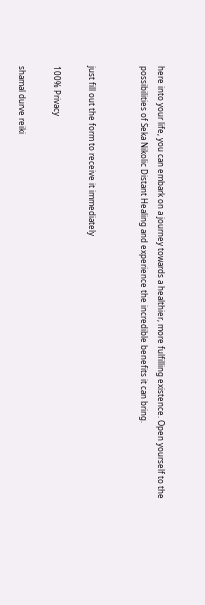here into your life, you can embark on a journey towards a healthier, more fulfilling existence. Open yourself to the possibilities of Seka Nikolic Distant Healing and experience the incredible benefits it can bring.


just fill out the form to receive it immediately

100% Privacy

shamal durve reiki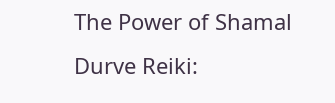The Power of Shamal Durve Reiki: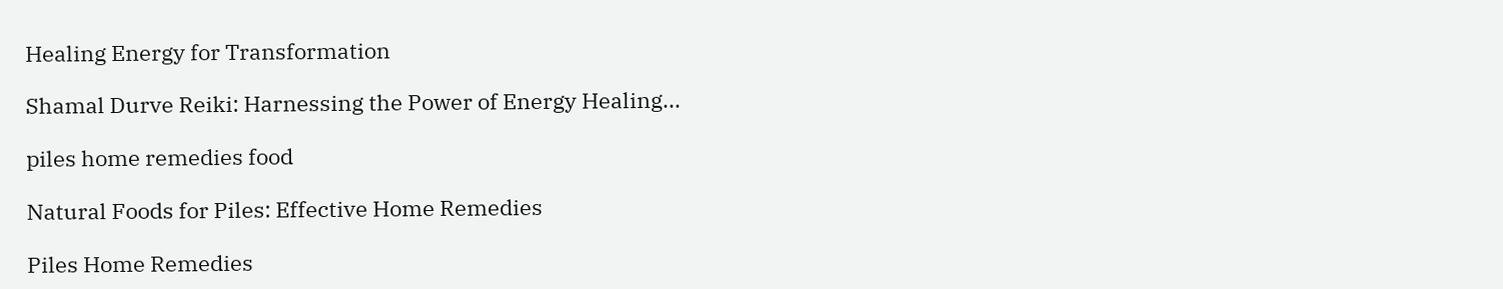Healing Energy for Transformation

Shamal Durve Reiki: Harnessing the Power of Energy Healing...

piles home remedies food

Natural Foods for Piles: Effective Home Remedies

Piles Home Remedies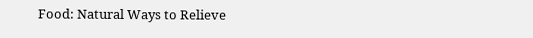Food: Natural Ways to Relieve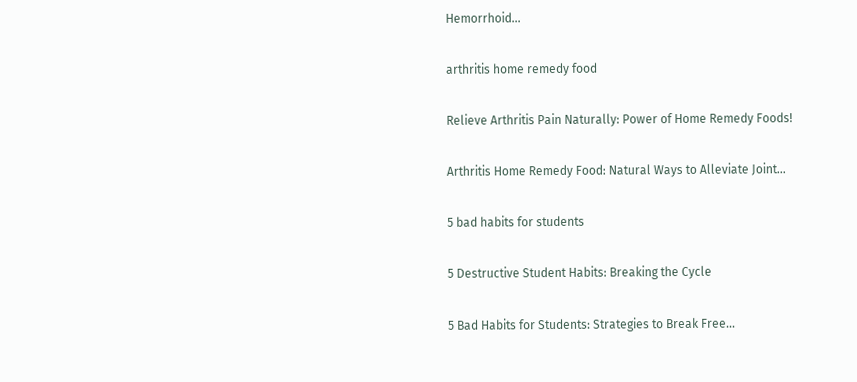Hemorrhoid...

arthritis home remedy food

Relieve Arthritis Pain Naturally: Power of Home Remedy Foods!

Arthritis Home Remedy Food: Natural Ways to Alleviate Joint...

5 bad habits for students

5 Destructive Student Habits: Breaking the Cycle

5 Bad Habits for Students: Strategies to Break Free...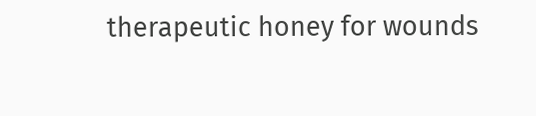therapeutic honey for wounds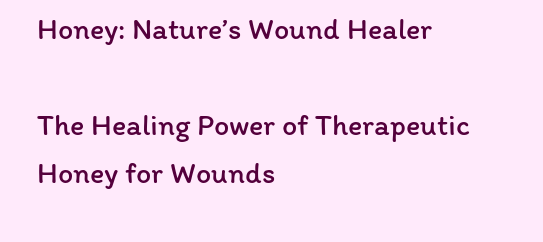Honey: Nature’s Wound Healer

The Healing Power of Therapeutic Honey for Wounds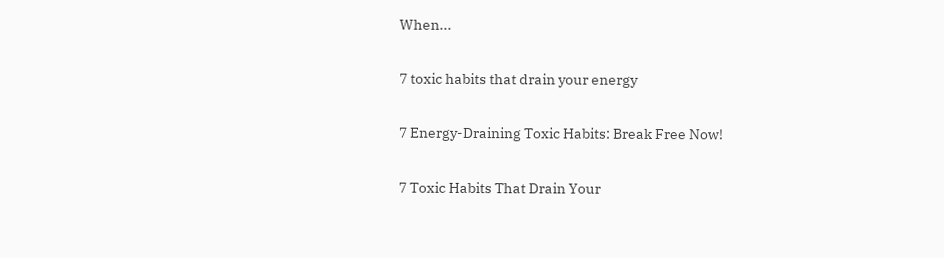When...

7 toxic habits that drain your energy

7 Energy-Draining Toxic Habits: Break Free Now!

7 Toxic Habits That Drain Your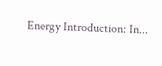Energy Introduction: In...